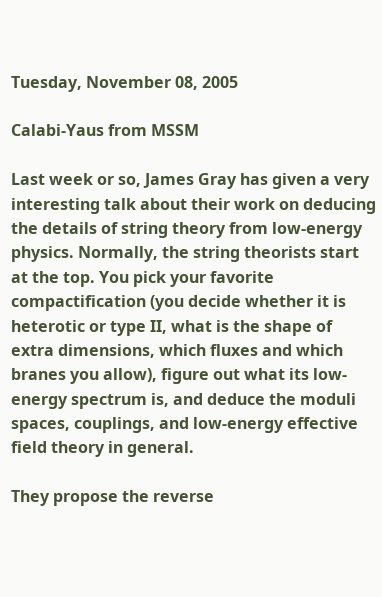Tuesday, November 08, 2005

Calabi-Yaus from MSSM

Last week or so, James Gray has given a very interesting talk about their work on deducing the details of string theory from low-energy physics. Normally, the string theorists start at the top. You pick your favorite compactification (you decide whether it is heterotic or type II, what is the shape of extra dimensions, which fluxes and which branes you allow), figure out what its low-energy spectrum is, and deduce the moduli spaces, couplings, and low-energy effective field theory in general.

They propose the reverse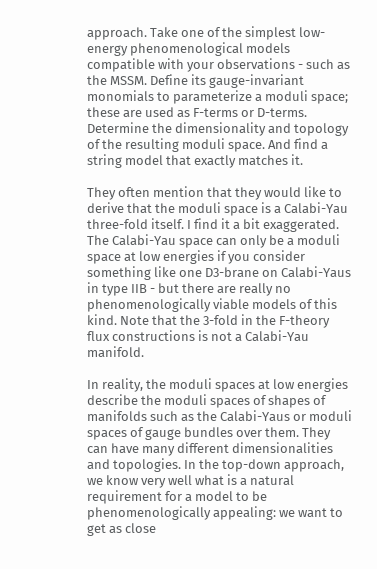approach. Take one of the simplest low-energy phenomenological models compatible with your observations - such as the MSSM. Define its gauge-invariant monomials to parameterize a moduli space; these are used as F-terms or D-terms. Determine the dimensionality and topology of the resulting moduli space. And find a string model that exactly matches it.

They often mention that they would like to derive that the moduli space is a Calabi-Yau three-fold itself. I find it a bit exaggerated. The Calabi-Yau space can only be a moduli space at low energies if you consider something like one D3-brane on Calabi-Yaus in type IIB - but there are really no phenomenologically viable models of this kind. Note that the 3-fold in the F-theory flux constructions is not a Calabi-Yau manifold.

In reality, the moduli spaces at low energies describe the moduli spaces of shapes of manifolds such as the Calabi-Yaus or moduli spaces of gauge bundles over them. They can have many different dimensionalities and topologies. In the top-down approach, we know very well what is a natural requirement for a model to be phenomenologically appealing: we want to get as close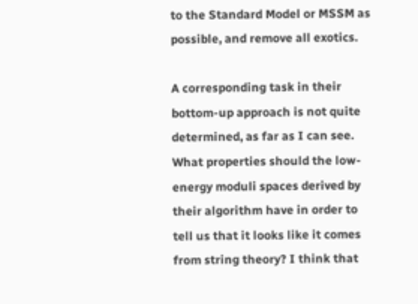to the Standard Model or MSSM as possible, and remove all exotics.

A corresponding task in their bottom-up approach is not quite determined, as far as I can see. What properties should the low-energy moduli spaces derived by their algorithm have in order to tell us that it looks like it comes from string theory? I think that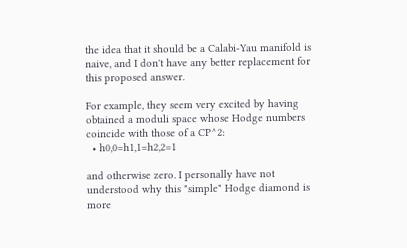the idea that it should be a Calabi-Yau manifold is naive, and I don't have any better replacement for this proposed answer.

For example, they seem very excited by having obtained a moduli space whose Hodge numbers coincide with those of a CP^2:
  • h0,0=h1,1=h2,2=1

and otherwise zero. I personally have not understood why this "simple" Hodge diamond is more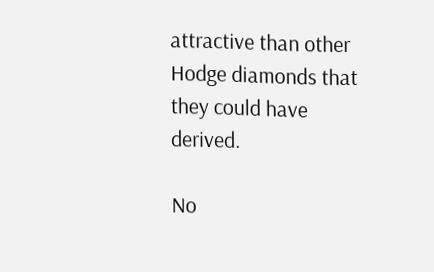attractive than other Hodge diamonds that they could have derived.

No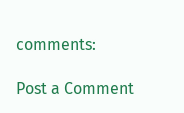comments:

Post a Comment